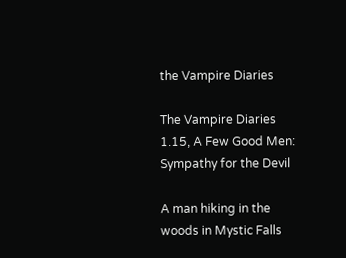the Vampire Diaries

The Vampire Diaries 1.15, A Few Good Men: Sympathy for the Devil

A man hiking in the woods in Mystic Falls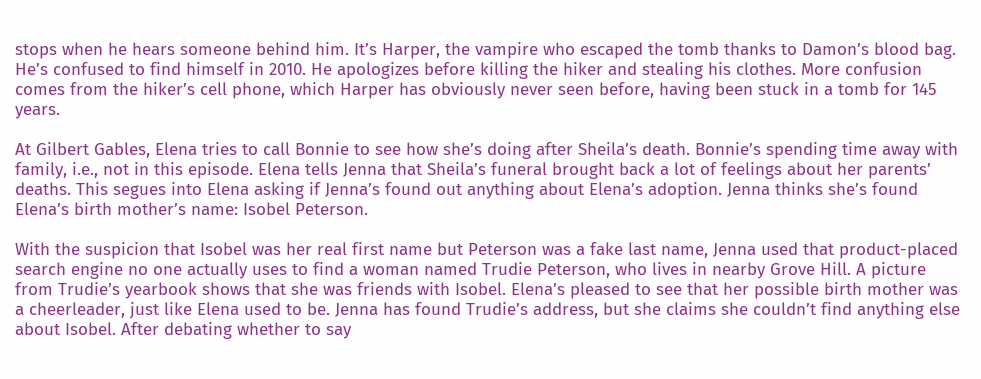stops when he hears someone behind him. It’s Harper, the vampire who escaped the tomb thanks to Damon’s blood bag. He’s confused to find himself in 2010. He apologizes before killing the hiker and stealing his clothes. More confusion comes from the hiker’s cell phone, which Harper has obviously never seen before, having been stuck in a tomb for 145 years.

At Gilbert Gables, Elena tries to call Bonnie to see how she’s doing after Sheila’s death. Bonnie’s spending time away with family, i.e., not in this episode. Elena tells Jenna that Sheila’s funeral brought back a lot of feelings about her parents’ deaths. This segues into Elena asking if Jenna’s found out anything about Elena’s adoption. Jenna thinks she’s found Elena’s birth mother’s name: Isobel Peterson.

With the suspicion that Isobel was her real first name but Peterson was a fake last name, Jenna used that product-placed search engine no one actually uses to find a woman named Trudie Peterson, who lives in nearby Grove Hill. A picture from Trudie’s yearbook shows that she was friends with Isobel. Elena’s pleased to see that her possible birth mother was a cheerleader, just like Elena used to be. Jenna has found Trudie’s address, but she claims she couldn’t find anything else about Isobel. After debating whether to say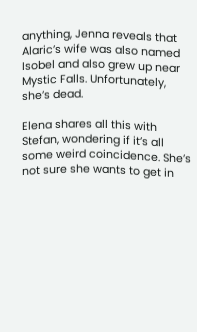anything, Jenna reveals that Alaric’s wife was also named Isobel and also grew up near Mystic Falls. Unfortunately, she’s dead.

Elena shares all this with Stefan, wondering if it’s all some weird coincidence. She’s not sure she wants to get in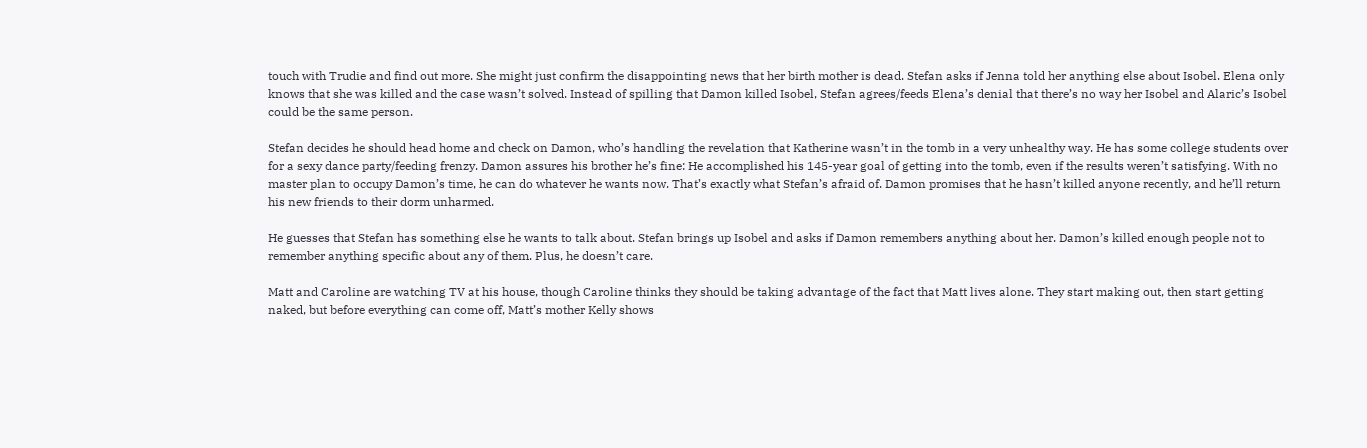touch with Trudie and find out more. She might just confirm the disappointing news that her birth mother is dead. Stefan asks if Jenna told her anything else about Isobel. Elena only knows that she was killed and the case wasn’t solved. Instead of spilling that Damon killed Isobel, Stefan agrees/feeds Elena’s denial that there’s no way her Isobel and Alaric’s Isobel could be the same person.

Stefan decides he should head home and check on Damon, who’s handling the revelation that Katherine wasn’t in the tomb in a very unhealthy way. He has some college students over for a sexy dance party/feeding frenzy. Damon assures his brother he’s fine: He accomplished his 145-year goal of getting into the tomb, even if the results weren’t satisfying. With no master plan to occupy Damon’s time, he can do whatever he wants now. That’s exactly what Stefan’s afraid of. Damon promises that he hasn’t killed anyone recently, and he’ll return his new friends to their dorm unharmed.

He guesses that Stefan has something else he wants to talk about. Stefan brings up Isobel and asks if Damon remembers anything about her. Damon’s killed enough people not to remember anything specific about any of them. Plus, he doesn’t care.

Matt and Caroline are watching TV at his house, though Caroline thinks they should be taking advantage of the fact that Matt lives alone. They start making out, then start getting naked, but before everything can come off, Matt’s mother Kelly shows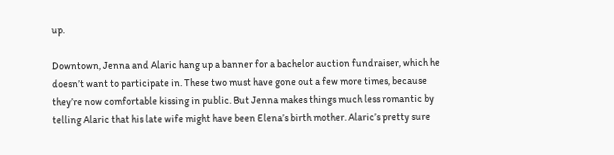up.

Downtown, Jenna and Alaric hang up a banner for a bachelor auction fundraiser, which he doesn’t want to participate in. These two must have gone out a few more times, because they’re now comfortable kissing in public. But Jenna makes things much less romantic by telling Alaric that his late wife might have been Elena’s birth mother. Alaric’s pretty sure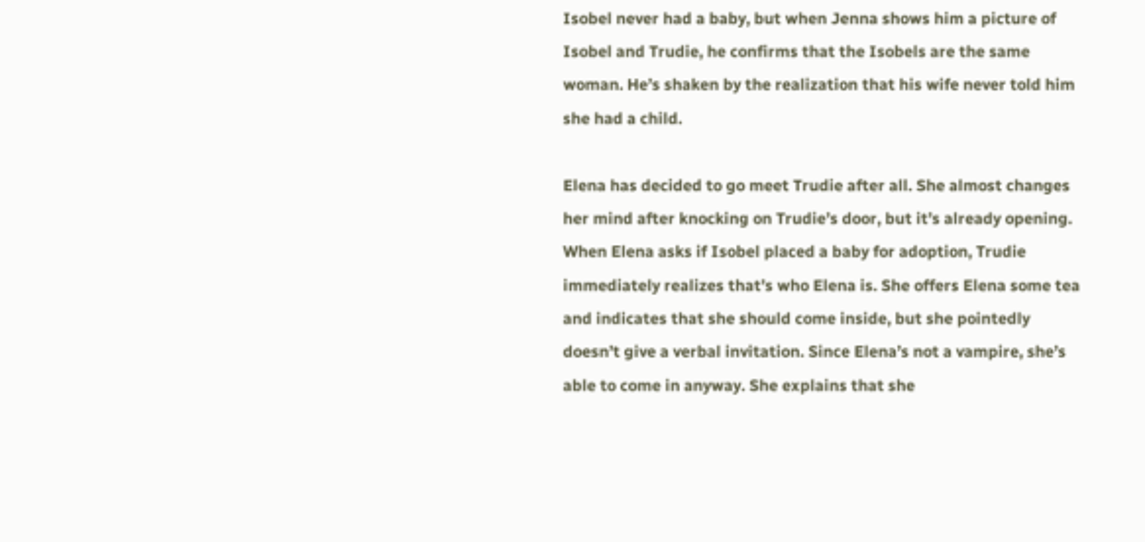Isobel never had a baby, but when Jenna shows him a picture of Isobel and Trudie, he confirms that the Isobels are the same woman. He’s shaken by the realization that his wife never told him she had a child.

Elena has decided to go meet Trudie after all. She almost changes her mind after knocking on Trudie’s door, but it’s already opening. When Elena asks if Isobel placed a baby for adoption, Trudie immediately realizes that’s who Elena is. She offers Elena some tea and indicates that she should come inside, but she pointedly doesn’t give a verbal invitation. Since Elena’s not a vampire, she’s able to come in anyway. She explains that she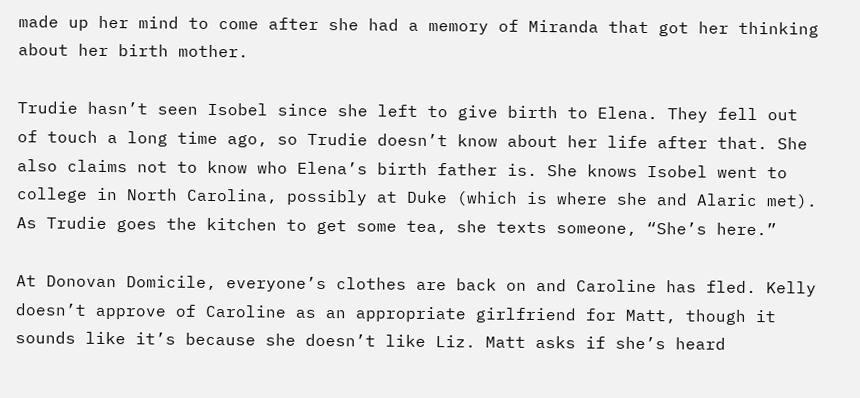made up her mind to come after she had a memory of Miranda that got her thinking about her birth mother.

Trudie hasn’t seen Isobel since she left to give birth to Elena. They fell out of touch a long time ago, so Trudie doesn’t know about her life after that. She also claims not to know who Elena’s birth father is. She knows Isobel went to college in North Carolina, possibly at Duke (which is where she and Alaric met). As Trudie goes the kitchen to get some tea, she texts someone, “She’s here.”

At Donovan Domicile, everyone’s clothes are back on and Caroline has fled. Kelly doesn’t approve of Caroline as an appropriate girlfriend for Matt, though it sounds like it’s because she doesn’t like Liz. Matt asks if she’s heard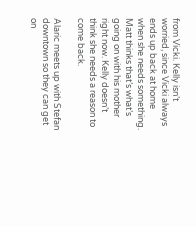from Vicki. Kelly isn’t worried, since Vicki always ends up back at home when she needs something. Matt thinks that’s what’s going on with his mother right now. Kelly doesn’t think she needs a reason to come back.

Alaric meets up with Stefan downtown so they can get on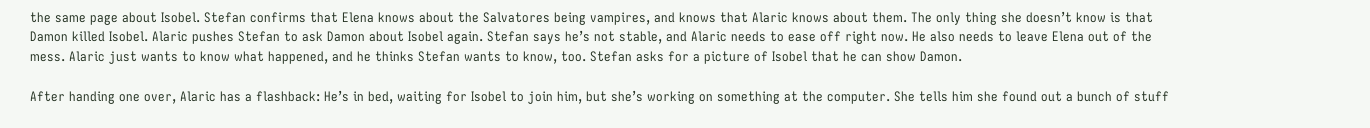the same page about Isobel. Stefan confirms that Elena knows about the Salvatores being vampires, and knows that Alaric knows about them. The only thing she doesn’t know is that Damon killed Isobel. Alaric pushes Stefan to ask Damon about Isobel again. Stefan says he’s not stable, and Alaric needs to ease off right now. He also needs to leave Elena out of the mess. Alaric just wants to know what happened, and he thinks Stefan wants to know, too. Stefan asks for a picture of Isobel that he can show Damon.

After handing one over, Alaric has a flashback: He’s in bed, waiting for Isobel to join him, but she’s working on something at the computer. She tells him she found out a bunch of stuff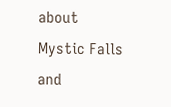about Mystic Falls and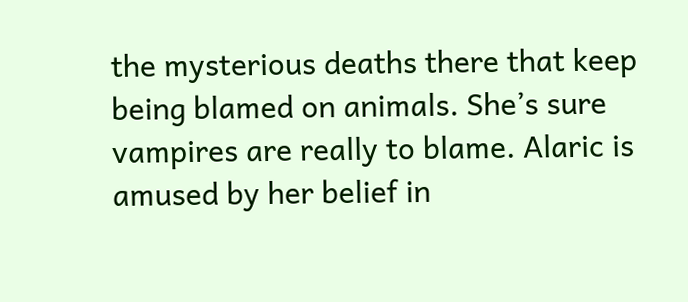the mysterious deaths there that keep being blamed on animals. She’s sure vampires are really to blame. Alaric is amused by her belief in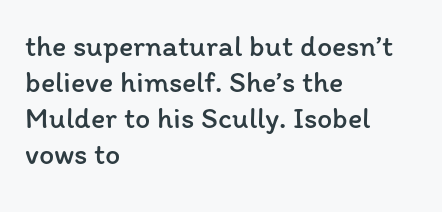the supernatural but doesn’t believe himself. She’s the Mulder to his Scully. Isobel vows to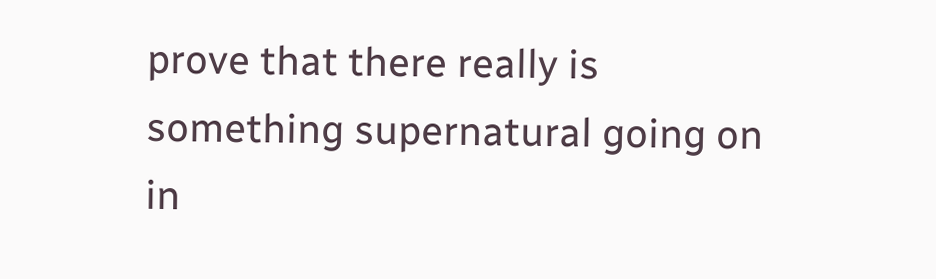prove that there really is something supernatural going on in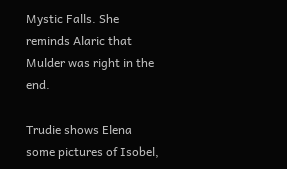Mystic Falls. She reminds Alaric that Mulder was right in the end.

Trudie shows Elena some pictures of Isobel,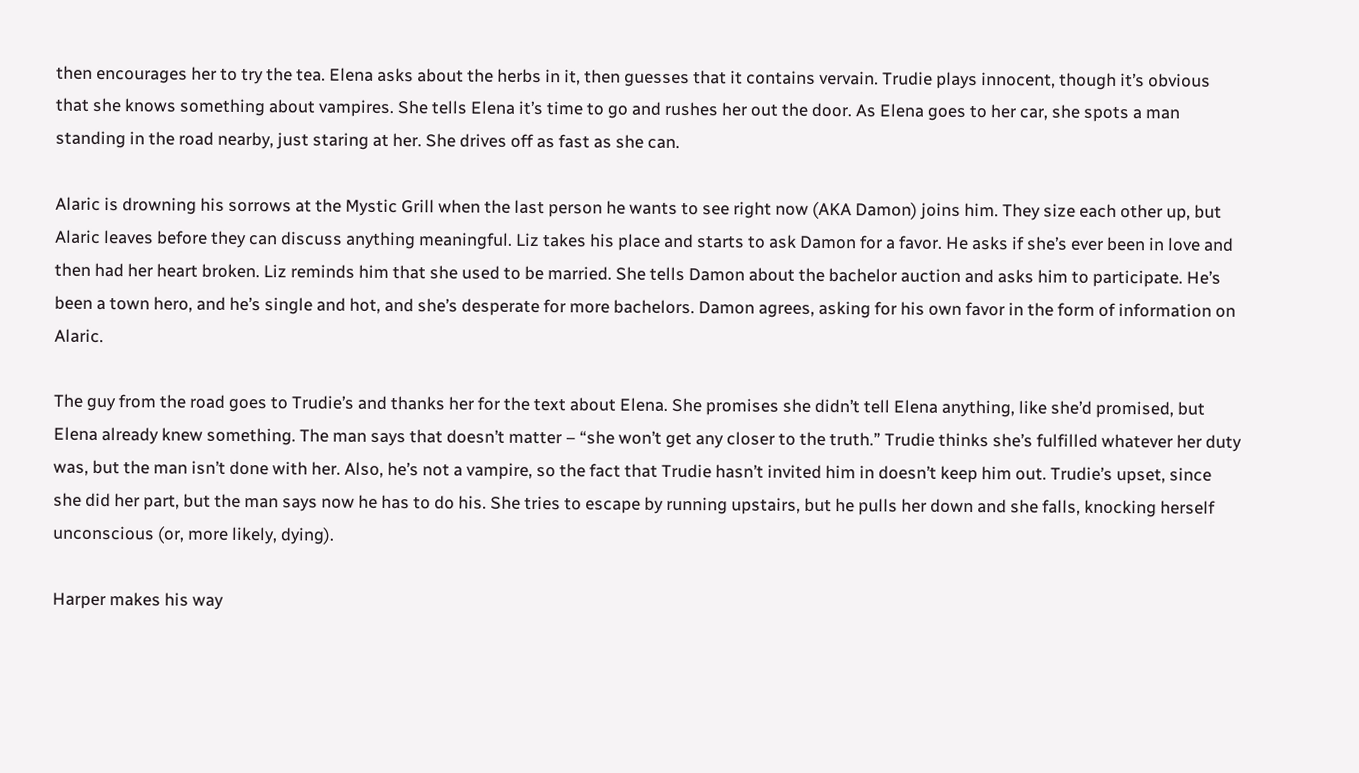then encourages her to try the tea. Elena asks about the herbs in it, then guesses that it contains vervain. Trudie plays innocent, though it’s obvious that she knows something about vampires. She tells Elena it’s time to go and rushes her out the door. As Elena goes to her car, she spots a man standing in the road nearby, just staring at her. She drives off as fast as she can.

Alaric is drowning his sorrows at the Mystic Grill when the last person he wants to see right now (AKA Damon) joins him. They size each other up, but Alaric leaves before they can discuss anything meaningful. Liz takes his place and starts to ask Damon for a favor. He asks if she’s ever been in love and then had her heart broken. Liz reminds him that she used to be married. She tells Damon about the bachelor auction and asks him to participate. He’s been a town hero, and he’s single and hot, and she’s desperate for more bachelors. Damon agrees, asking for his own favor in the form of information on Alaric.

The guy from the road goes to Trudie’s and thanks her for the text about Elena. She promises she didn’t tell Elena anything, like she’d promised, but Elena already knew something. The man says that doesn’t matter – “she won’t get any closer to the truth.” Trudie thinks she’s fulfilled whatever her duty was, but the man isn’t done with her. Also, he’s not a vampire, so the fact that Trudie hasn’t invited him in doesn’t keep him out. Trudie’s upset, since she did her part, but the man says now he has to do his. She tries to escape by running upstairs, but he pulls her down and she falls, knocking herself unconscious (or, more likely, dying).

Harper makes his way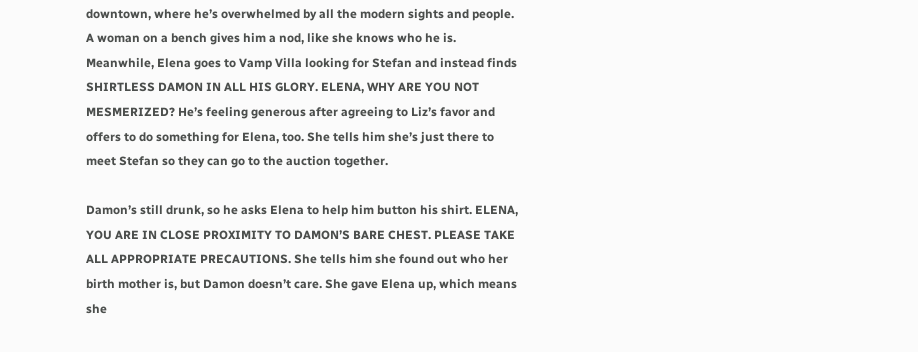downtown, where he’s overwhelmed by all the modern sights and people. A woman on a bench gives him a nod, like she knows who he is. Meanwhile, Elena goes to Vamp Villa looking for Stefan and instead finds SHIRTLESS DAMON IN ALL HIS GLORY. ELENA, WHY ARE YOU NOT MESMERIZED? He’s feeling generous after agreeing to Liz’s favor and offers to do something for Elena, too. She tells him she’s just there to meet Stefan so they can go to the auction together.

Damon’s still drunk, so he asks Elena to help him button his shirt. ELENA, YOU ARE IN CLOSE PROXIMITY TO DAMON’S BARE CHEST. PLEASE TAKE ALL APPROPRIATE PRECAUTIONS. She tells him she found out who her birth mother is, but Damon doesn’t care. She gave Elena up, which means she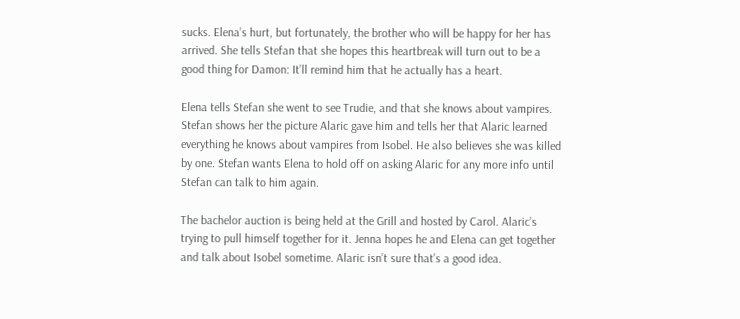sucks. Elena’s hurt, but fortunately, the brother who will be happy for her has arrived. She tells Stefan that she hopes this heartbreak will turn out to be a good thing for Damon: It’ll remind him that he actually has a heart.

Elena tells Stefan she went to see Trudie, and that she knows about vampires. Stefan shows her the picture Alaric gave him and tells her that Alaric learned everything he knows about vampires from Isobel. He also believes she was killed by one. Stefan wants Elena to hold off on asking Alaric for any more info until Stefan can talk to him again.

The bachelor auction is being held at the Grill and hosted by Carol. Alaric’s trying to pull himself together for it. Jenna hopes he and Elena can get together and talk about Isobel sometime. Alaric isn’t sure that’s a good idea.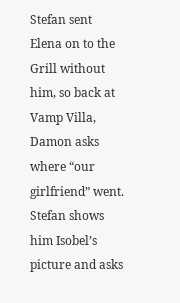Stefan sent Elena on to the Grill without him, so back at Vamp Villa, Damon asks where “our girlfriend” went. Stefan shows him Isobel’s picture and asks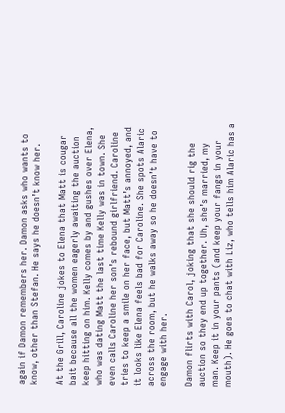again if Damon remembers her. Damon asks who wants to know, other than Stefan. He says he doesn’t know her.

At the Grill, Caroline jokes to Elena that Matt is cougar bait because all the women eagerly awaiting the auction keep hitting on him. Kelly comes by and gushes over Elena, who was dating Matt the last time Kelly was in town. She even calls Caroline her son’s rebound girlfriend. Caroline tries to keep a smile on her face, but Matt’s annoyed, and it looks like Elena feels bad for Caroline. She spots Alaric across the room, but he walks away so he doesn’t have to engage with her.

Damon flirts with Carol, joking that she should rig the auction so they end up together. Uh, she’s married, my man. Keep it in your pants (and keep your fangs in your mouth). He goes to chat with Liz, who tells him Alaric has a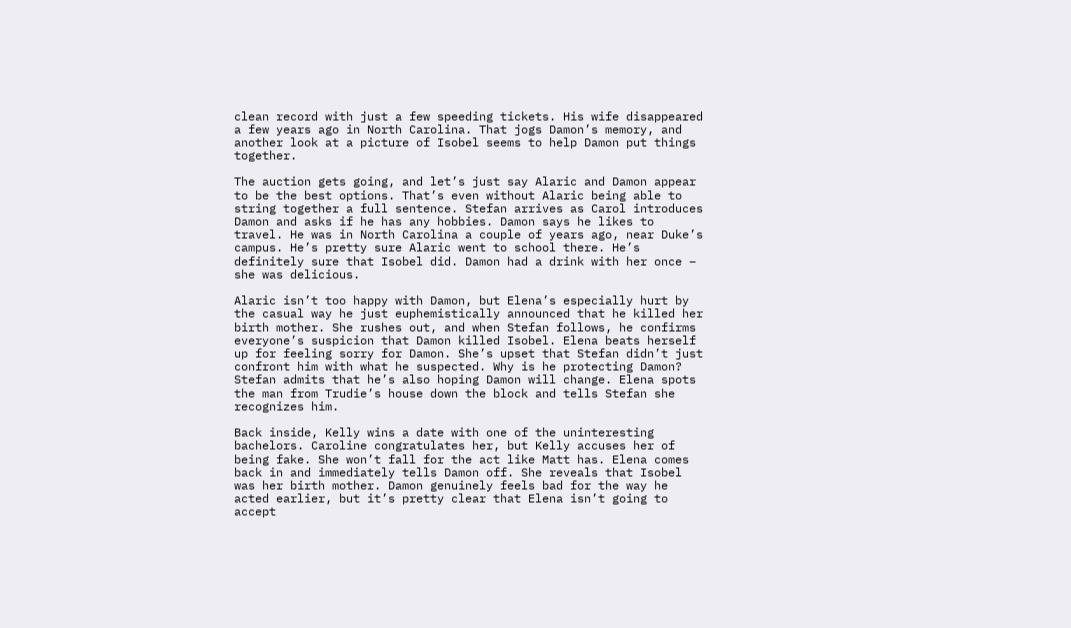clean record with just a few speeding tickets. His wife disappeared a few years ago in North Carolina. That jogs Damon’s memory, and another look at a picture of Isobel seems to help Damon put things together.

The auction gets going, and let’s just say Alaric and Damon appear to be the best options. That’s even without Alaric being able to string together a full sentence. Stefan arrives as Carol introduces Damon and asks if he has any hobbies. Damon says he likes to travel. He was in North Carolina a couple of years ago, near Duke’s campus. He’s pretty sure Alaric went to school there. He’s definitely sure that Isobel did. Damon had a drink with her once – she was delicious.

Alaric isn’t too happy with Damon, but Elena’s especially hurt by the casual way he just euphemistically announced that he killed her birth mother. She rushes out, and when Stefan follows, he confirms everyone’s suspicion that Damon killed Isobel. Elena beats herself up for feeling sorry for Damon. She’s upset that Stefan didn’t just confront him with what he suspected. Why is he protecting Damon? Stefan admits that he’s also hoping Damon will change. Elena spots the man from Trudie’s house down the block and tells Stefan she recognizes him.

Back inside, Kelly wins a date with one of the uninteresting bachelors. Caroline congratulates her, but Kelly accuses her of being fake. She won’t fall for the act like Matt has. Elena comes back in and immediately tells Damon off. She reveals that Isobel was her birth mother. Damon genuinely feels bad for the way he acted earlier, but it’s pretty clear that Elena isn’t going to accept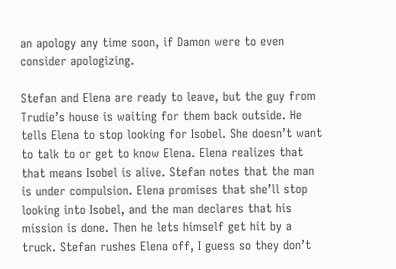an apology any time soon, if Damon were to even consider apologizing.

Stefan and Elena are ready to leave, but the guy from Trudie’s house is waiting for them back outside. He tells Elena to stop looking for Isobel. She doesn’t want to talk to or get to know Elena. Elena realizes that that means Isobel is alive. Stefan notes that the man is under compulsion. Elena promises that she’ll stop looking into Isobel, and the man declares that his mission is done. Then he lets himself get hit by a truck. Stefan rushes Elena off, I guess so they don’t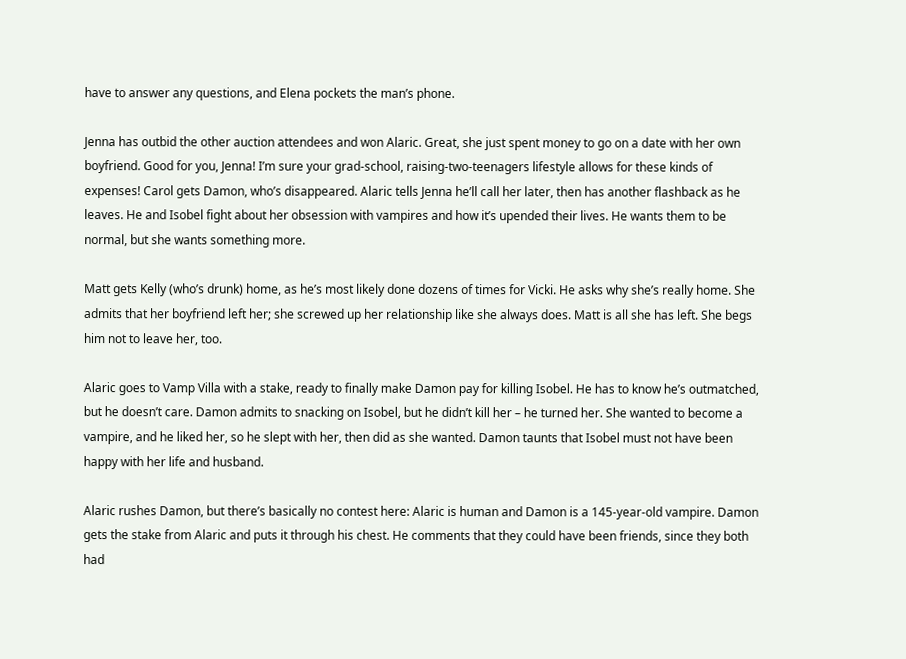have to answer any questions, and Elena pockets the man’s phone.

Jenna has outbid the other auction attendees and won Alaric. Great, she just spent money to go on a date with her own boyfriend. Good for you, Jenna! I’m sure your grad-school, raising-two-teenagers lifestyle allows for these kinds of expenses! Carol gets Damon, who’s disappeared. Alaric tells Jenna he’ll call her later, then has another flashback as he leaves. He and Isobel fight about her obsession with vampires and how it’s upended their lives. He wants them to be normal, but she wants something more.

Matt gets Kelly (who’s drunk) home, as he’s most likely done dozens of times for Vicki. He asks why she’s really home. She admits that her boyfriend left her; she screwed up her relationship like she always does. Matt is all she has left. She begs him not to leave her, too.

Alaric goes to Vamp Villa with a stake, ready to finally make Damon pay for killing Isobel. He has to know he’s outmatched, but he doesn’t care. Damon admits to snacking on Isobel, but he didn’t kill her – he turned her. She wanted to become a vampire, and he liked her, so he slept with her, then did as she wanted. Damon taunts that Isobel must not have been happy with her life and husband.

Alaric rushes Damon, but there’s basically no contest here: Alaric is human and Damon is a 145-year-old vampire. Damon gets the stake from Alaric and puts it through his chest. He comments that they could have been friends, since they both had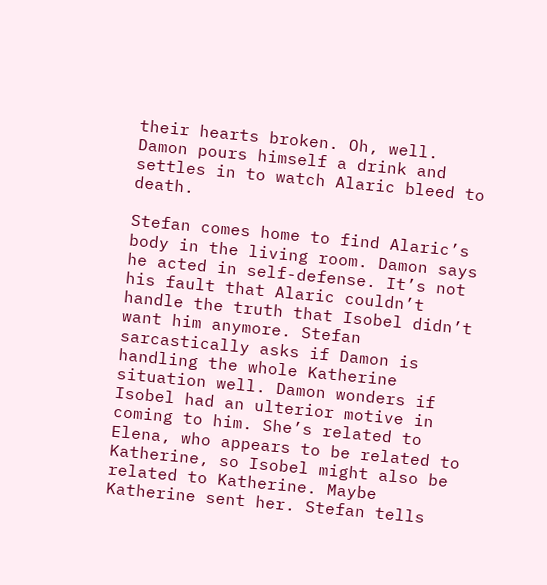their hearts broken. Oh, well. Damon pours himself a drink and settles in to watch Alaric bleed to death.

Stefan comes home to find Alaric’s body in the living room. Damon says he acted in self-defense. It’s not his fault that Alaric couldn’t handle the truth that Isobel didn’t want him anymore. Stefan sarcastically asks if Damon is handling the whole Katherine situation well. Damon wonders if Isobel had an ulterior motive in coming to him. She’s related to Elena, who appears to be related to Katherine, so Isobel might also be related to Katherine. Maybe Katherine sent her. Stefan tells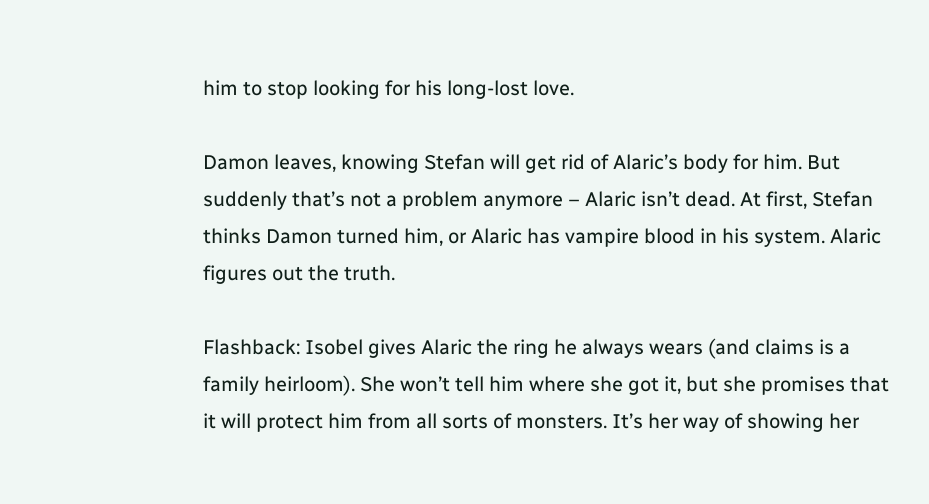him to stop looking for his long-lost love.

Damon leaves, knowing Stefan will get rid of Alaric’s body for him. But suddenly that’s not a problem anymore – Alaric isn’t dead. At first, Stefan thinks Damon turned him, or Alaric has vampire blood in his system. Alaric figures out the truth.

Flashback: Isobel gives Alaric the ring he always wears (and claims is a family heirloom). She won’t tell him where she got it, but she promises that it will protect him from all sorts of monsters. It’s her way of showing her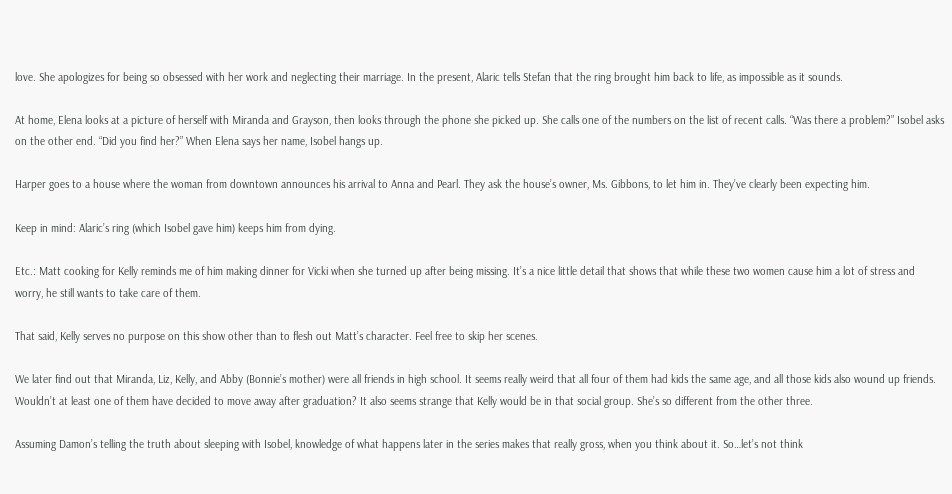love. She apologizes for being so obsessed with her work and neglecting their marriage. In the present, Alaric tells Stefan that the ring brought him back to life, as impossible as it sounds.

At home, Elena looks at a picture of herself with Miranda and Grayson, then looks through the phone she picked up. She calls one of the numbers on the list of recent calls. “Was there a problem?” Isobel asks on the other end. “Did you find her?” When Elena says her name, Isobel hangs up.

Harper goes to a house where the woman from downtown announces his arrival to Anna and Pearl. They ask the house’s owner, Ms. Gibbons, to let him in. They’ve clearly been expecting him.

Keep in mind: Alaric’s ring (which Isobel gave him) keeps him from dying.

Etc.: Matt cooking for Kelly reminds me of him making dinner for Vicki when she turned up after being missing. It’s a nice little detail that shows that while these two women cause him a lot of stress and worry, he still wants to take care of them.

That said, Kelly serves no purpose on this show other than to flesh out Matt’s character. Feel free to skip her scenes.

We later find out that Miranda, Liz, Kelly, and Abby (Bonnie’s mother) were all friends in high school. It seems really weird that all four of them had kids the same age, and all those kids also wound up friends. Wouldn’t at least one of them have decided to move away after graduation? It also seems strange that Kelly would be in that social group. She’s so different from the other three.

Assuming Damon’s telling the truth about sleeping with Isobel, knowledge of what happens later in the series makes that really gross, when you think about it. So…let’s not think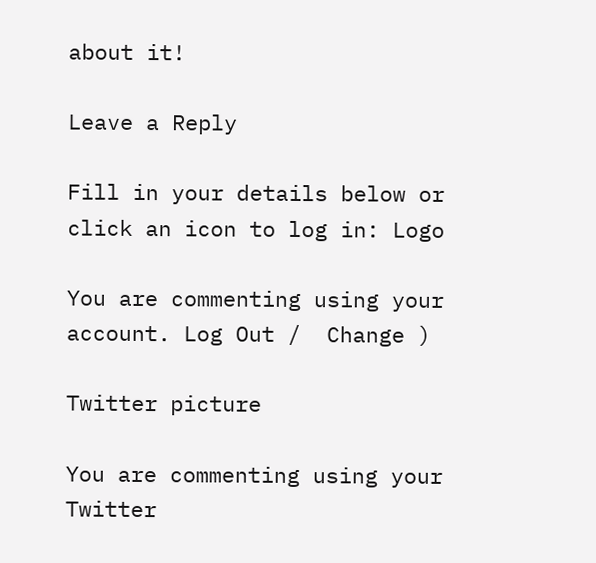about it!

Leave a Reply

Fill in your details below or click an icon to log in: Logo

You are commenting using your account. Log Out /  Change )

Twitter picture

You are commenting using your Twitter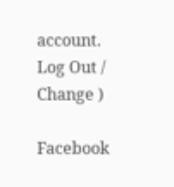account. Log Out /  Change )

Facebook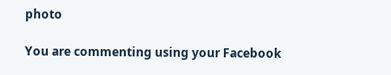photo

You are commenting using your Facebook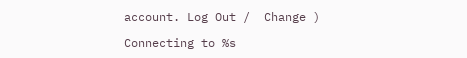account. Log Out /  Change )

Connecting to %s